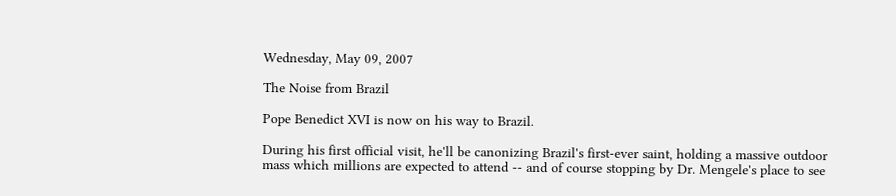Wednesday, May 09, 2007

The Noise from Brazil

Pope Benedict XVI is now on his way to Brazil.

During his first official visit, he'll be canonizing Brazil's first-ever saint, holding a massive outdoor mass which millions are expected to attend -- and of course stopping by Dr. Mengele's place to see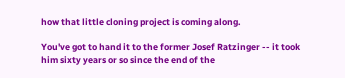how that little cloning project is coming along.

You've got to hand it to the former Josef Ratzinger -- it took him sixty years or so since the end of the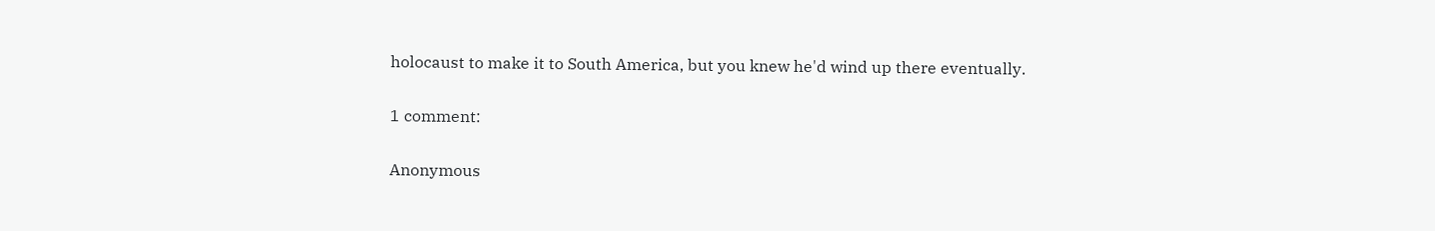holocaust to make it to South America, but you knew he'd wind up there eventually.

1 comment:

Anonymous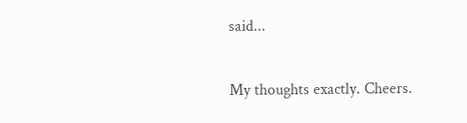said...

My thoughts exactly. Cheers.